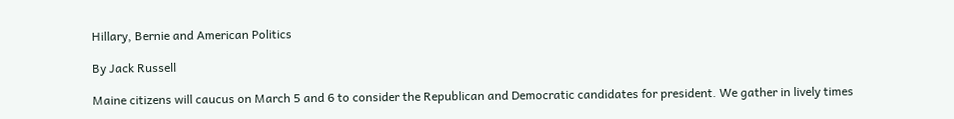Hillary, Bernie and American Politics

By Jack Russell

Maine citizens will caucus on March 5 and 6 to consider the Republican and Democratic candidates for president. We gather in lively times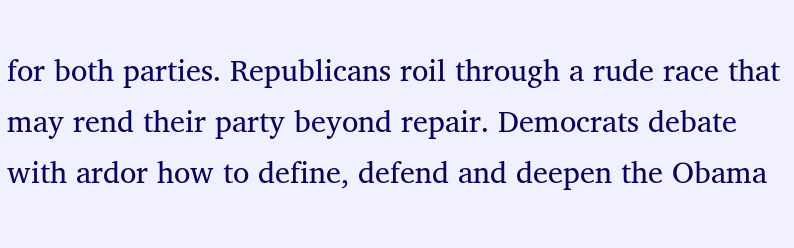for both parties. Republicans roil through a rude race that may rend their party beyond repair. Democrats debate with ardor how to define, defend and deepen the Obama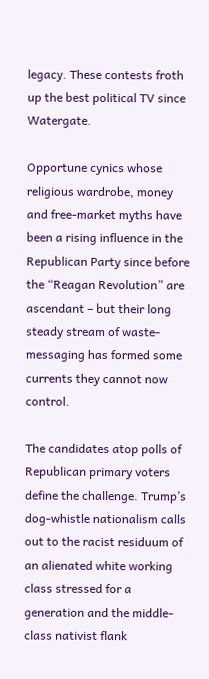legacy. These contests froth up the best political TV since Watergate.

Opportune cynics whose religious wardrobe, money and free-market myths have been a rising influence in the Republican Party since before the “Reagan Revolution” are ascendant – but their long steady stream of waste-messaging has formed some currents they cannot now control.

The candidates atop polls of Republican primary voters define the challenge. Trump’s dog-whistle nationalism calls out to the racist residuum of an alienated white working class stressed for a generation and the middle-class nativist flank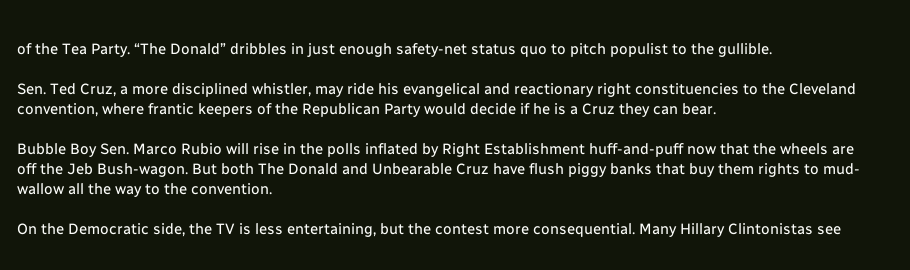of the Tea Party. “The Donald” dribbles in just enough safety-net status quo to pitch populist to the gullible.

Sen. Ted Cruz, a more disciplined whistler, may ride his evangelical and reactionary right constituencies to the Cleveland convention, where frantic keepers of the Republican Party would decide if he is a Cruz they can bear.

Bubble Boy Sen. Marco Rubio will rise in the polls inflated by Right Establishment huff-and-puff now that the wheels are off the Jeb Bush-wagon. But both The Donald and Unbearable Cruz have flush piggy banks that buy them rights to mud-wallow all the way to the convention.

On the Democratic side, the TV is less entertaining, but the contest more consequential. Many Hillary Clintonistas see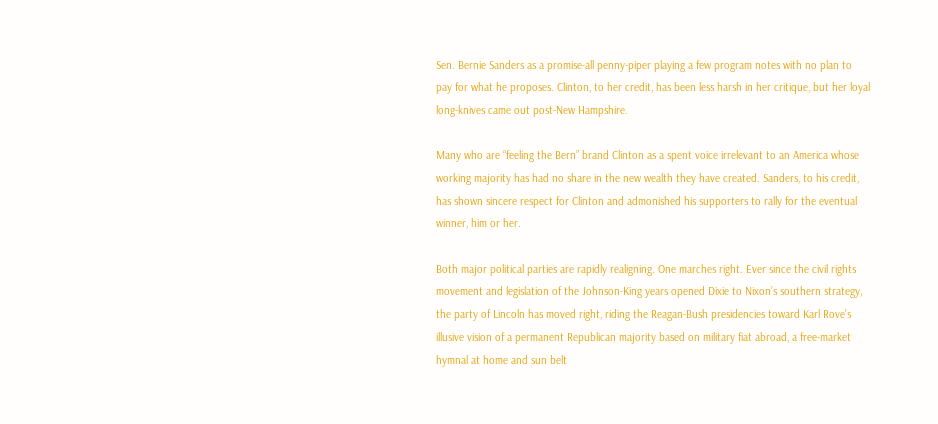Sen. Bernie Sanders as a promise-all penny-piper playing a few program notes with no plan to pay for what he proposes. Clinton, to her credit, has been less harsh in her critique, but her loyal long-knives came out post-New Hampshire.

Many who are “feeling the Bern” brand Clinton as a spent voice irrelevant to an America whose working majority has had no share in the new wealth they have created. Sanders, to his credit, has shown sincere respect for Clinton and admonished his supporters to rally for the eventual winner, him or her.

Both major political parties are rapidly realigning. One marches right. Ever since the civil rights movement and legislation of the Johnson-King years opened Dixie to Nixon’s southern strategy, the party of Lincoln has moved right, riding the Reagan-Bush presidencies toward Karl Rove’s illusive vision of a permanent Republican majority based on military fiat abroad, a free-market hymnal at home and sun belt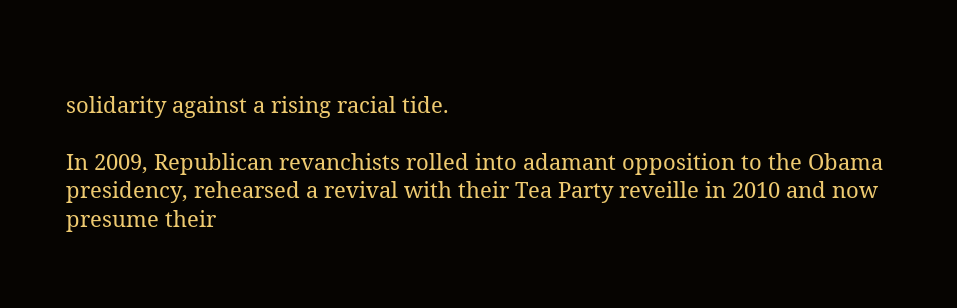solidarity against a rising racial tide.

In 2009, Republican revanchists rolled into adamant opposition to the Obama presidency, rehearsed a revival with their Tea Party reveille in 2010 and now presume their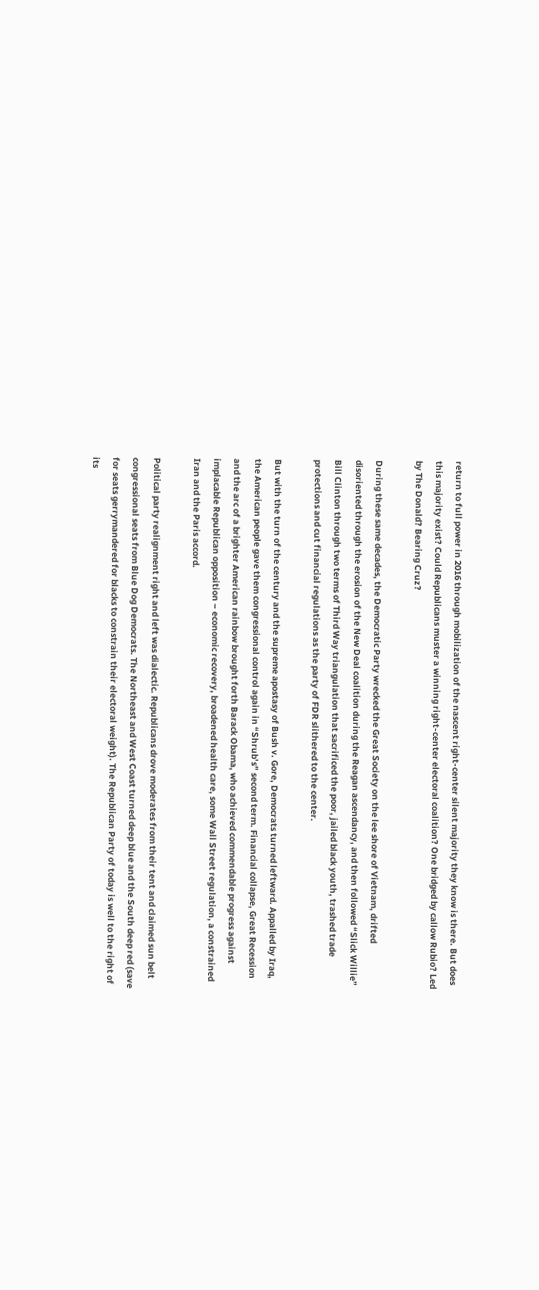return to full power in 2016 through mobilization of the nascent right-center silent majority they know is there. But does this majority exist? Could Republicans muster a winning right-center electoral coalition? One bridged by callow Rubio? Led by The Donald? Bearing Cruz?

During these same decades, the Democratic Party wrecked the Great Society on the lee shore of Vietnam, drifted disoriented through the erosion of the New Deal coalition during the Reagan ascendancy, and then followed “Slick Willie” Bill Clinton through two terms of Third Way triangulation that sacrificed the poor, jailed black youth, trashed trade protections and cut financial regulations as the party of FDR slithered to the center.

But with the turn of the century and the supreme apostasy of Bush v. Gore, Democrats turned leftward. Appalled by Iraq, the American people gave them congressional control again in “Shrub’s” second term. Financial collapse, Great Recession and the arc of a brighter American rainbow brought forth Barack Obama, who achieved commendable progress against implacable Republican opposition – economic recovery, broadened health care, some Wall Street regulation, a constrained Iran and the Paris accord.

Political party realignment right and left was dialectic. Republicans drove moderates from their tent and claimed sun belt congressional seats from Blue Dog Democrats. The Northeast and West Coast turned deep blue and the South deep red (save for seats gerrymandered for blacks to constrain their electoral weight). The Republican Party of today is well to the right of its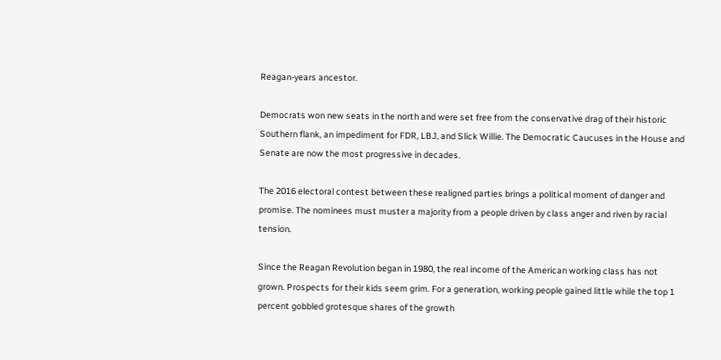Reagan-years ancestor.

Democrats won new seats in the north and were set free from the conservative drag of their historic Southern flank, an impediment for FDR, LBJ, and Slick Willie. The Democratic Caucuses in the House and Senate are now the most progressive in decades.

The 2016 electoral contest between these realigned parties brings a political moment of danger and promise. The nominees must muster a majority from a people driven by class anger and riven by racial tension.

Since the Reagan Revolution began in 1980, the real income of the American working class has not grown. Prospects for their kids seem grim. For a generation, working people gained little while the top 1 percent gobbled grotesque shares of the growth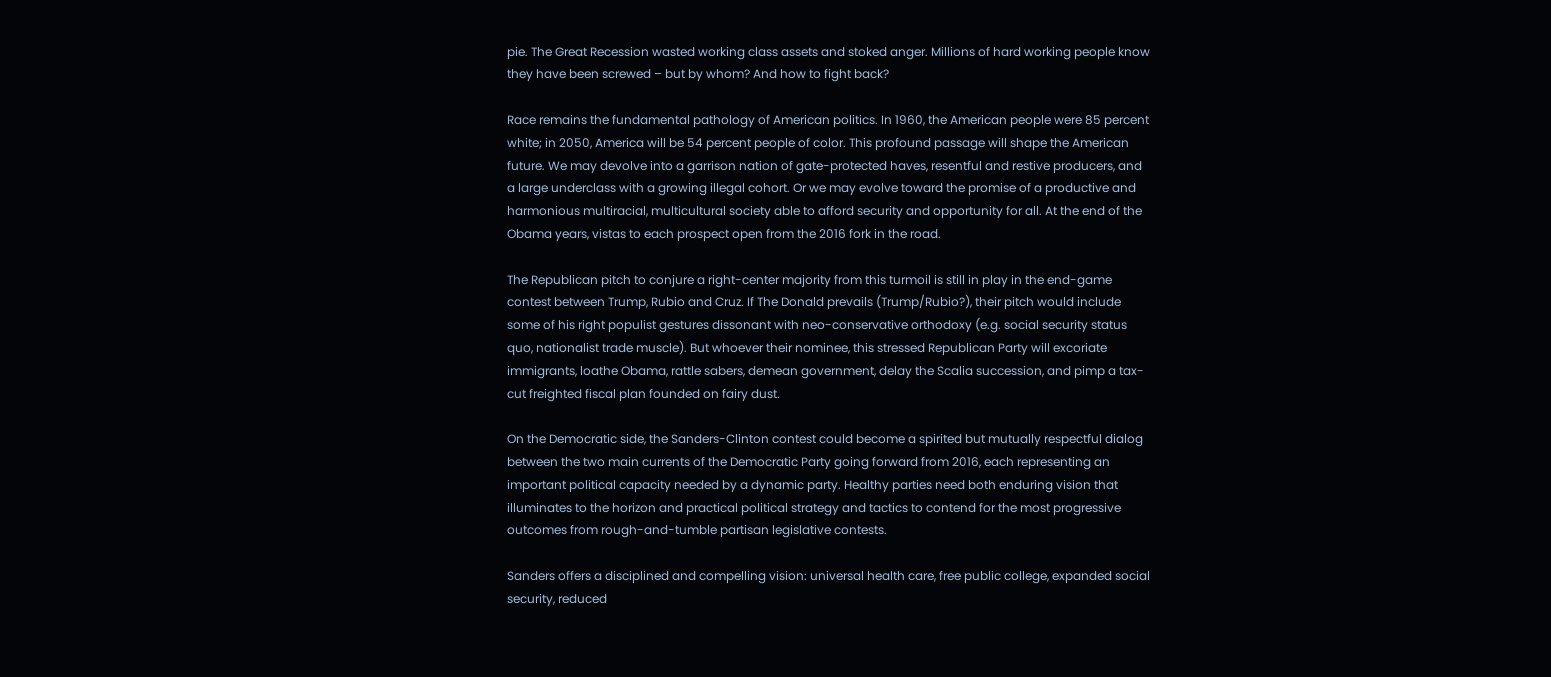pie. The Great Recession wasted working class assets and stoked anger. Millions of hard working people know they have been screwed – but by whom? And how to fight back?

Race remains the fundamental pathology of American politics. In 1960, the American people were 85 percent white; in 2050, America will be 54 percent people of color. This profound passage will shape the American future. We may devolve into a garrison nation of gate-protected haves, resentful and restive producers, and a large underclass with a growing illegal cohort. Or we may evolve toward the promise of a productive and harmonious multiracial, multicultural society able to afford security and opportunity for all. At the end of the Obama years, vistas to each prospect open from the 2016 fork in the road.

The Republican pitch to conjure a right-center majority from this turmoil is still in play in the end-game contest between Trump, Rubio and Cruz. If The Donald prevails (Trump/Rubio?), their pitch would include some of his right populist gestures dissonant with neo-conservative orthodoxy (e.g. social security status quo, nationalist trade muscle). But whoever their nominee, this stressed Republican Party will excoriate immigrants, loathe Obama, rattle sabers, demean government, delay the Scalia succession, and pimp a tax-cut freighted fiscal plan founded on fairy dust.

On the Democratic side, the Sanders-Clinton contest could become a spirited but mutually respectful dialog between the two main currents of the Democratic Party going forward from 2016, each representing an important political capacity needed by a dynamic party. Healthy parties need both enduring vision that illuminates to the horizon and practical political strategy and tactics to contend for the most progressive outcomes from rough-and-tumble partisan legislative contests.

Sanders offers a disciplined and compelling vision: universal health care, free public college, expanded social security, reduced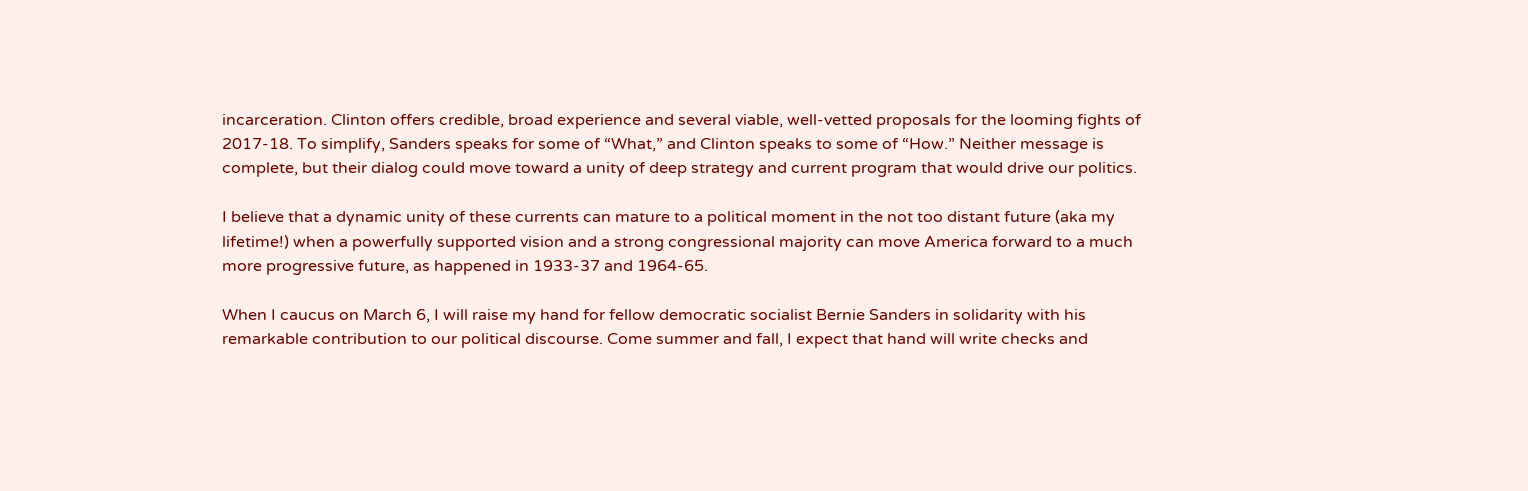incarceration. Clinton offers credible, broad experience and several viable, well-vetted proposals for the looming fights of 2017-18. To simplify, Sanders speaks for some of “What,” and Clinton speaks to some of “How.” Neither message is complete, but their dialog could move toward a unity of deep strategy and current program that would drive our politics.

I believe that a dynamic unity of these currents can mature to a political moment in the not too distant future (aka my lifetime!) when a powerfully supported vision and a strong congressional majority can move America forward to a much more progressive future, as happened in 1933-37 and 1964-65.

When I caucus on March 6, I will raise my hand for fellow democratic socialist Bernie Sanders in solidarity with his remarkable contribution to our political discourse. Come summer and fall, I expect that hand will write checks and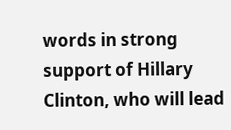words in strong support of Hillary Clinton, who will lead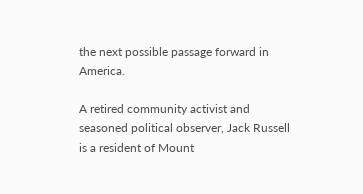the next possible passage forward in America.

A retired community activist and seasoned political observer, Jack Russell is a resident of Mount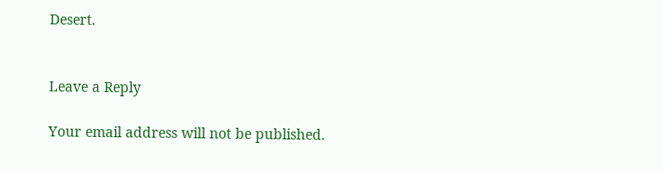Desert.


Leave a Reply

Your email address will not be published.